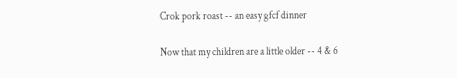Crok pork roast -- an easy gfcf dinner

Now that my children are a little older -- 4 & 6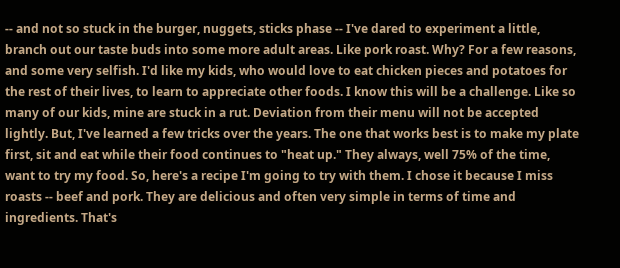-- and not so stuck in the burger, nuggets, sticks phase -- I've dared to experiment a little, branch out our taste buds into some more adult areas. Like pork roast. Why? For a few reasons, and some very selfish. I'd like my kids, who would love to eat chicken pieces and potatoes for the rest of their lives, to learn to appreciate other foods. I know this will be a challenge. Like so many of our kids, mine are stuck in a rut. Deviation from their menu will not be accepted lightly. But, I've learned a few tricks over the years. The one that works best is to make my plate first, sit and eat while their food continues to "heat up." They always, well 75% of the time, want to try my food. So, here's a recipe I'm going to try with them. I chose it because I miss roasts -- beef and pork. They are delicious and often very simple in terms of time and ingredients. That's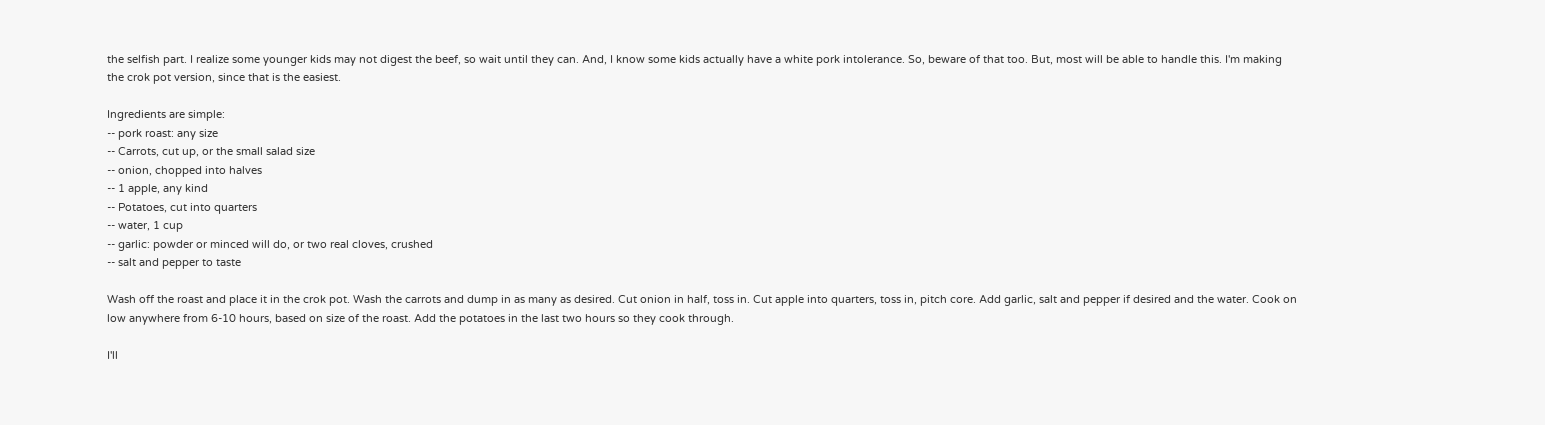the selfish part. I realize some younger kids may not digest the beef, so wait until they can. And, I know some kids actually have a white pork intolerance. So, beware of that too. But, most will be able to handle this. I'm making the crok pot version, since that is the easiest.

Ingredients are simple:
-- pork roast: any size
-- Carrots, cut up, or the small salad size
-- onion, chopped into halves
-- 1 apple, any kind
-- Potatoes, cut into quarters
-- water, 1 cup
-- garlic: powder or minced will do, or two real cloves, crushed
-- salt and pepper to taste

Wash off the roast and place it in the crok pot. Wash the carrots and dump in as many as desired. Cut onion in half, toss in. Cut apple into quarters, toss in, pitch core. Add garlic, salt and pepper if desired and the water. Cook on low anywhere from 6-10 hours, based on size of the roast. Add the potatoes in the last two hours so they cook through.

I'll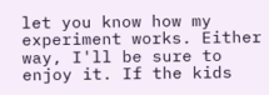let you know how my experiment works. Either way, I'll be sure to enjoy it. If the kids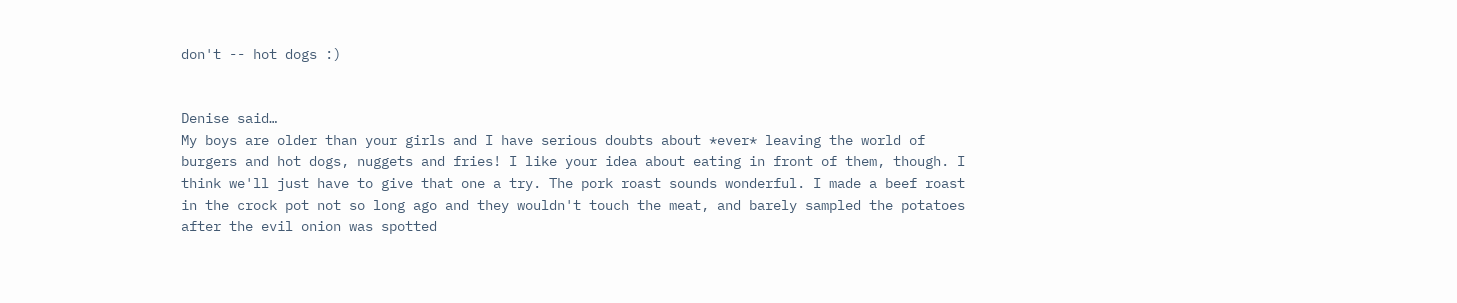don't -- hot dogs :)


Denise said…
My boys are older than your girls and I have serious doubts about *ever* leaving the world of burgers and hot dogs, nuggets and fries! I like your idea about eating in front of them, though. I think we'll just have to give that one a try. The pork roast sounds wonderful. I made a beef roast in the crock pot not so long ago and they wouldn't touch the meat, and barely sampled the potatoes after the evil onion was spotted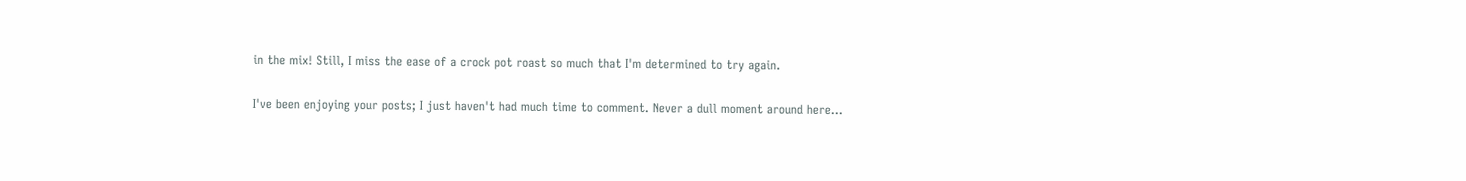in the mix! Still, I miss the ease of a crock pot roast so much that I'm determined to try again.

I've been enjoying your posts; I just haven't had much time to comment. Never a dull moment around here...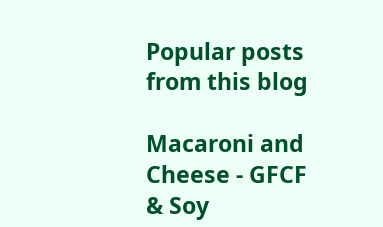Popular posts from this blog

Macaroni and Cheese - GFCF & Soy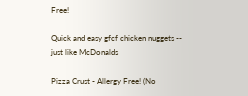Free!

Quick and easy gfcf chicken nuggets -- just like McDonalds

Pizza Crust - Allergy Free! (No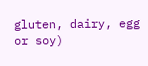gluten, dairy, egg or soy)